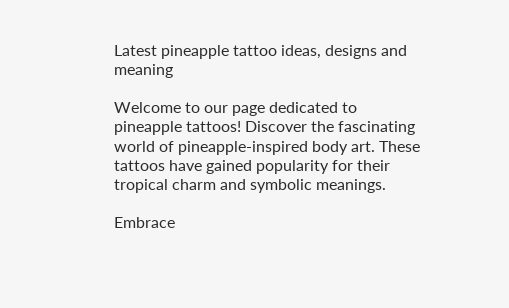Latest pineapple tattoo ideas, designs and meaning

Welcome to our page dedicated to pineapple tattoos! Discover the fascinating world of pineapple-inspired body art. These tattoos have gained popularity for their tropical charm and symbolic meanings.

Embrace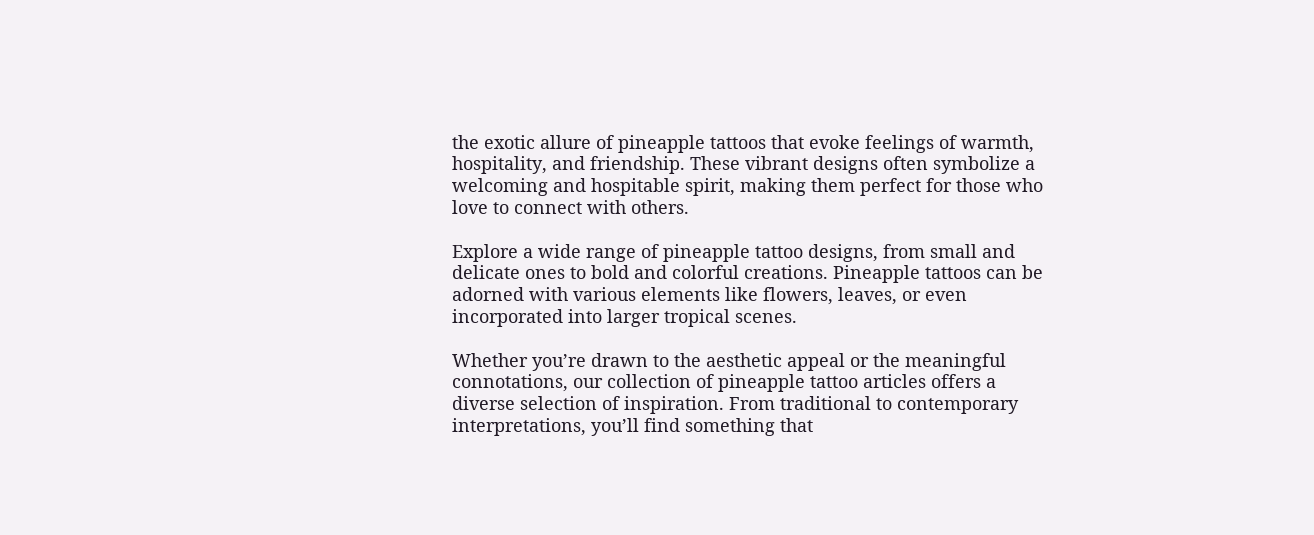the exotic allure of pineapple tattoos that evoke feelings of warmth, hospitality, and friendship. These vibrant designs often symbolize a welcoming and hospitable spirit, making them perfect for those who love to connect with others.

Explore a wide range of pineapple tattoo designs, from small and delicate ones to bold and colorful creations. Pineapple tattoos can be adorned with various elements like flowers, leaves, or even incorporated into larger tropical scenes.

Whether you’re drawn to the aesthetic appeal or the meaningful connotations, our collection of pineapple tattoo articles offers a diverse selection of inspiration. From traditional to contemporary interpretations, you’ll find something that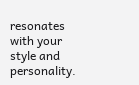resonates with your style and personality.